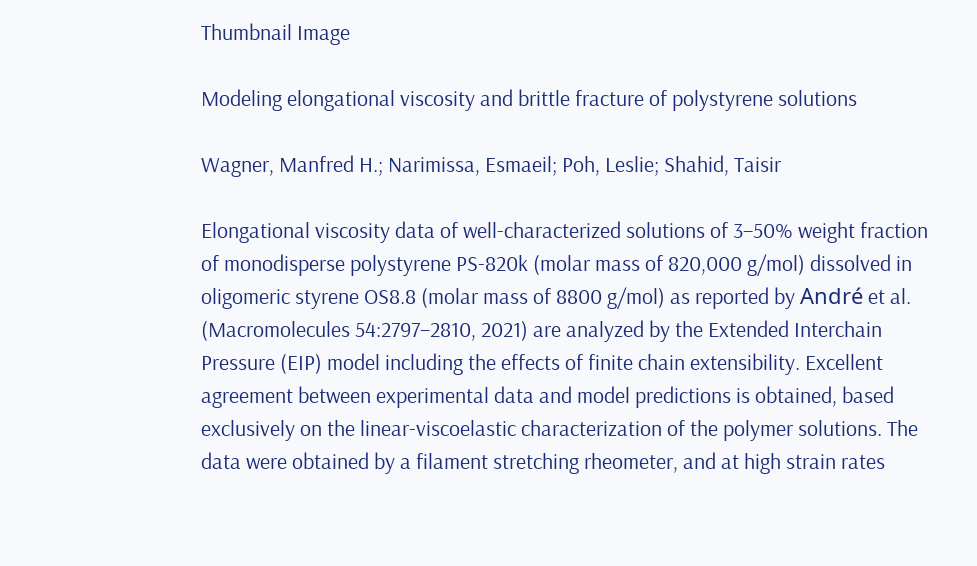Thumbnail Image

Modeling elongational viscosity and brittle fracture of polystyrene solutions

Wagner, Manfred H.; Narimissa, Esmaeil; Poh, Leslie; Shahid, Taisir

Elongational viscosity data of well-characterized solutions of 3–50% weight fraction of monodisperse polystyrene PS-820k (molar mass of 820,000 g/mol) dissolved in oligomeric styrene OS8.8 (molar mass of 8800 g/mol) as reported by André et al. (Macromolecules 54:2797–2810, 2021) are analyzed by the Extended Interchain Pressure (EIP) model including the effects of finite chain extensibility. Excellent agreement between experimental data and model predictions is obtained, based exclusively on the linear-viscoelastic characterization of the polymer solutions. The data were obtained by a filament stretching rheometer, and at high strain rates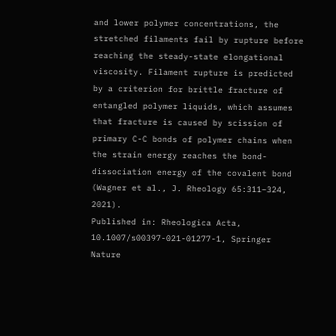and lower polymer concentrations, the stretched filaments fail by rupture before reaching the steady-state elongational viscosity. Filament rupture is predicted by a criterion for brittle fracture of entangled polymer liquids, which assumes that fracture is caused by scission of primary C-C bonds of polymer chains when the strain energy reaches the bond-dissociation energy of the covalent bond (Wagner et al., J. Rheology 65:311–324, 2021).
Published in: Rheologica Acta, 10.1007/s00397-021-01277-1, Springer Nature